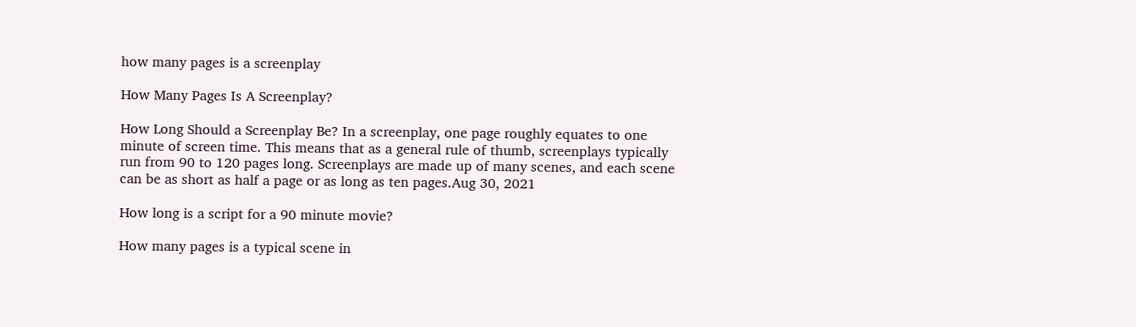how many pages is a screenplay

How Many Pages Is A Screenplay?

How Long Should a Screenplay Be? In a screenplay, one page roughly equates to one minute of screen time. This means that as a general rule of thumb, screenplays typically run from 90 to 120 pages long. Screenplays are made up of many scenes, and each scene can be as short as half a page or as long as ten pages.Aug 30, 2021

How long is a script for a 90 minute movie?

How many pages is a typical scene in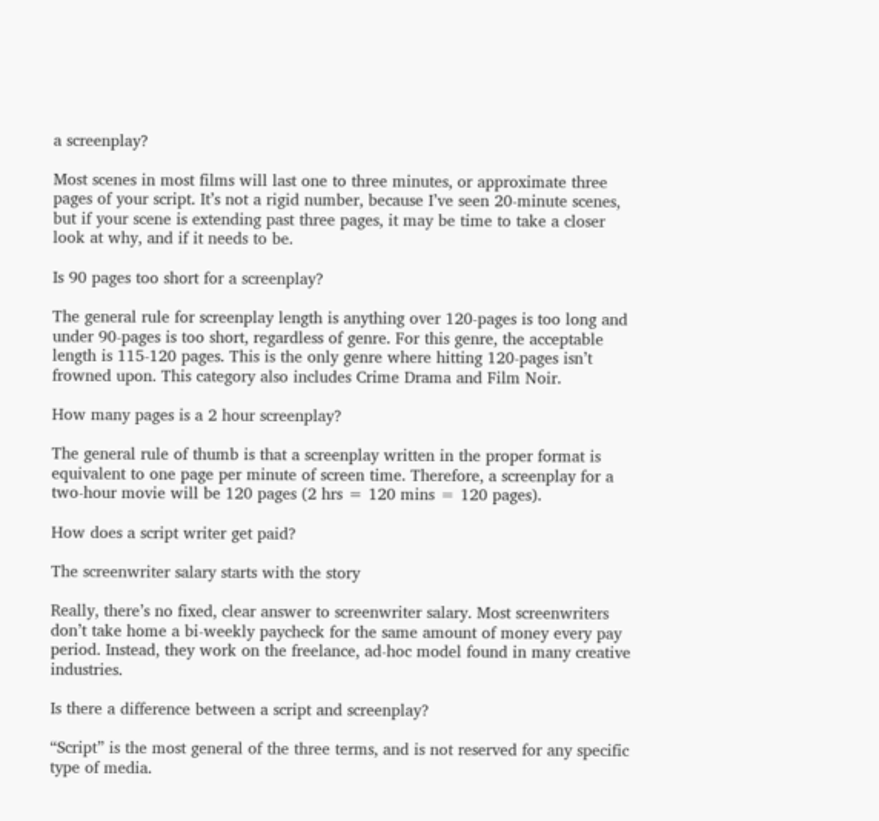a screenplay?

Most scenes in most films will last one to three minutes, or approximate three pages of your script. It’s not a rigid number, because I’ve seen 20-minute scenes, but if your scene is extending past three pages, it may be time to take a closer look at why, and if it needs to be.

Is 90 pages too short for a screenplay?

The general rule for screenplay length is anything over 120-pages is too long and under 90-pages is too short, regardless of genre. For this genre, the acceptable length is 115-120 pages. This is the only genre where hitting 120-pages isn’t frowned upon. This category also includes Crime Drama and Film Noir.

How many pages is a 2 hour screenplay?

The general rule of thumb is that a screenplay written in the proper format is equivalent to one page per minute of screen time. Therefore, a screenplay for a two-hour movie will be 120 pages (2 hrs = 120 mins = 120 pages).

How does a script writer get paid?

The screenwriter salary starts with the story

Really, there’s no fixed, clear answer to screenwriter salary. Most screenwriters don’t take home a bi-weekly paycheck for the same amount of money every pay period. Instead, they work on the freelance, ad-hoc model found in many creative industries.

Is there a difference between a script and screenplay?

“Script” is the most general of the three terms, and is not reserved for any specific type of media.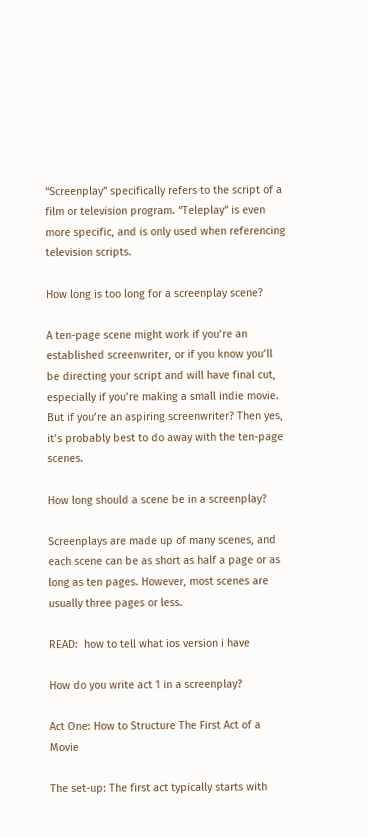“Screenplay” specifically refers to the script of a film or television program. “Teleplay” is even more specific, and is only used when referencing television scripts.

How long is too long for a screenplay scene?

A ten-page scene might work if you’re an established screenwriter, or if you know you’ll be directing your script and will have final cut, especially if you’re making a small indie movie. But if you’re an aspiring screenwriter? Then yes, it’s probably best to do away with the ten-page scenes.

How long should a scene be in a screenplay?

Screenplays are made up of many scenes, and each scene can be as short as half a page or as long as ten pages. However, most scenes are usually three pages or less.

READ:  how to tell what ios version i have

How do you write act 1 in a screenplay?

Act One: How to Structure The First Act of a Movie

The set-up: The first act typically starts with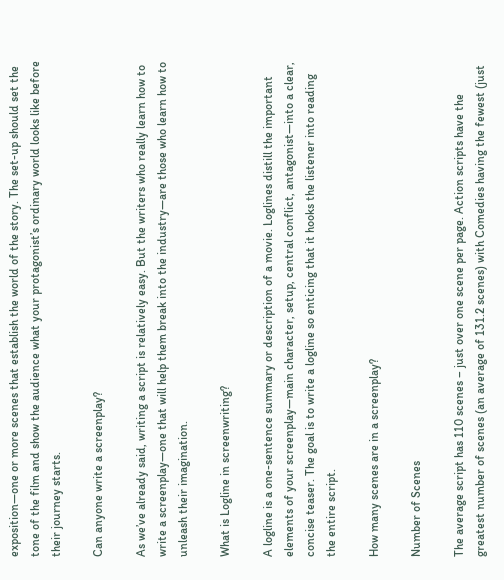exposition—one or more scenes that establish the world of the story. The set-up should set the tone of the film and show the audience what your protagonist’s ordinary world looks like before their journey starts.

Can anyone write a screenplay?

As we’ve already said, writing a script is relatively easy. But the writers who really learn how to write a screenplay—one that will help them break into the industry—are those who learn how to unleash their imagination.

What is Logline in screenwriting?

A logline is a one-sentence summary or description of a movie. Loglines distill the important elements of your screenplay—main character, setup, central conflict, antagonist—into a clear, concise teaser. The goal is to write a logline so enticing that it hooks the listener into reading the entire script.

How many scenes are in a screenplay?

Number of Scenes

The average script has 110 scenes – just over one scene per page. Action scripts have the greatest number of scenes (an average of 131.2 scenes) with Comedies having the fewest (just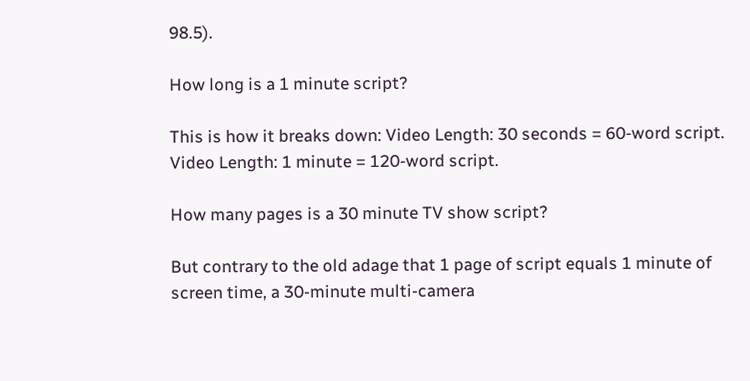98.5).

How long is a 1 minute script?

This is how it breaks down: Video Length: 30 seconds = 60-word script. Video Length: 1 minute = 120-word script.

How many pages is a 30 minute TV show script?

But contrary to the old adage that 1 page of script equals 1 minute of screen time, a 30-minute multi-camera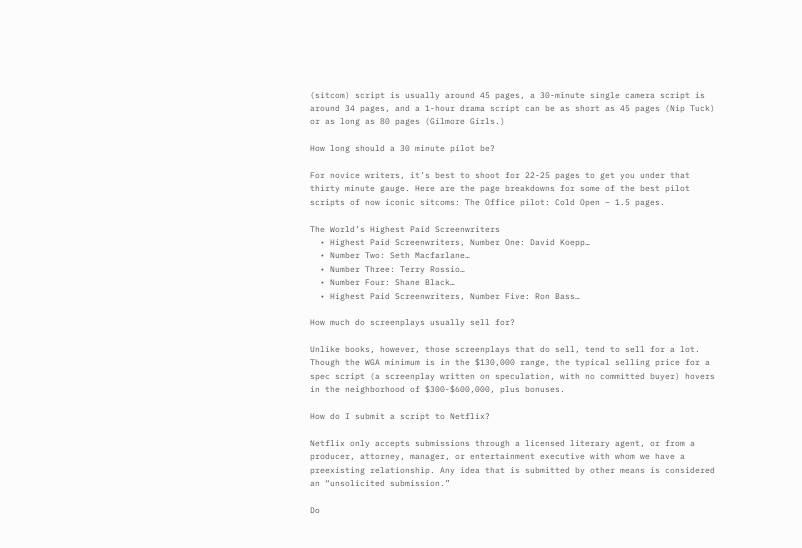(sitcom) script is usually around 45 pages, a 30-minute single camera script is around 34 pages, and a 1-hour drama script can be as short as 45 pages (Nip Tuck) or as long as 80 pages (Gilmore Girls.)

How long should a 30 minute pilot be?

For novice writers, it’s best to shoot for 22-25 pages to get you under that thirty minute gauge. Here are the page breakdowns for some of the best pilot scripts of now iconic sitcoms: The Office pilot: Cold Open – 1.5 pages.

The World’s Highest Paid Screenwriters
  • Highest Paid Screenwriters, Number One: David Koepp…
  • Number Two: Seth Macfarlane…
  • Number Three: Terry Rossio…
  • Number Four: Shane Black…
  • Highest Paid Screenwriters, Number Five: Ron Bass…

How much do screenplays usually sell for?

Unlike books, however, those screenplays that do sell, tend to sell for a lot. Though the WGA minimum is in the $130,000 range, the typical selling price for a spec script (a screenplay written on speculation, with no committed buyer) hovers in the neighborhood of $300-$600,000, plus bonuses.

How do I submit a script to Netflix?

Netflix only accepts submissions through a licensed literary agent, or from a producer, attorney, manager, or entertainment executive with whom we have a preexisting relationship. Any idea that is submitted by other means is considered an “unsolicited submission.”

Do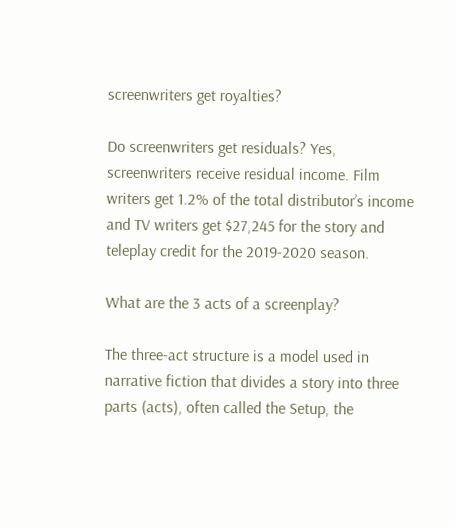screenwriters get royalties?

Do screenwriters get residuals? Yes, screenwriters receive residual income. Film writers get 1.2% of the total distributor’s income and TV writers get $27,245 for the story and teleplay credit for the 2019-2020 season.

What are the 3 acts of a screenplay?

The three-act structure is a model used in narrative fiction that divides a story into three parts (acts), often called the Setup, the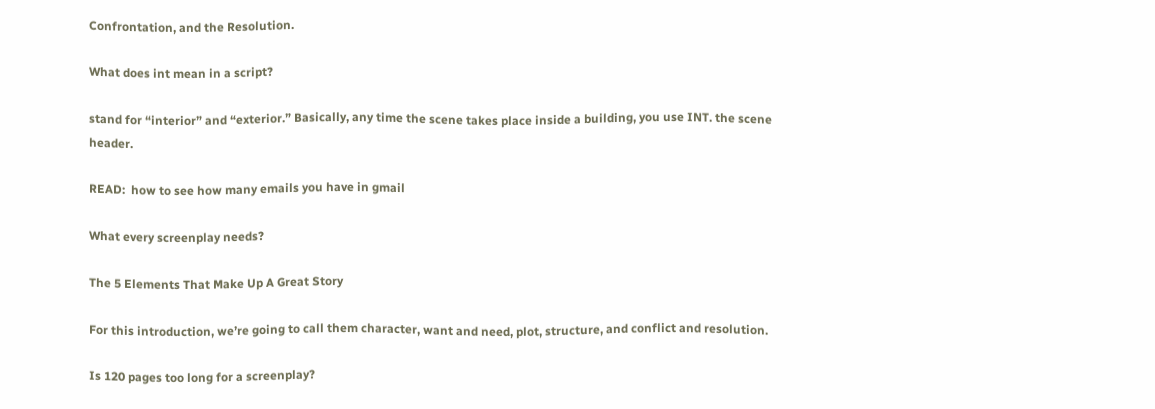Confrontation, and the Resolution.

What does int mean in a script?

stand for “interior” and “exterior.” Basically, any time the scene takes place inside a building, you use INT. the scene header.

READ:  how to see how many emails you have in gmail

What every screenplay needs?

The 5 Elements That Make Up A Great Story

For this introduction, we’re going to call them character, want and need, plot, structure, and conflict and resolution.

Is 120 pages too long for a screenplay?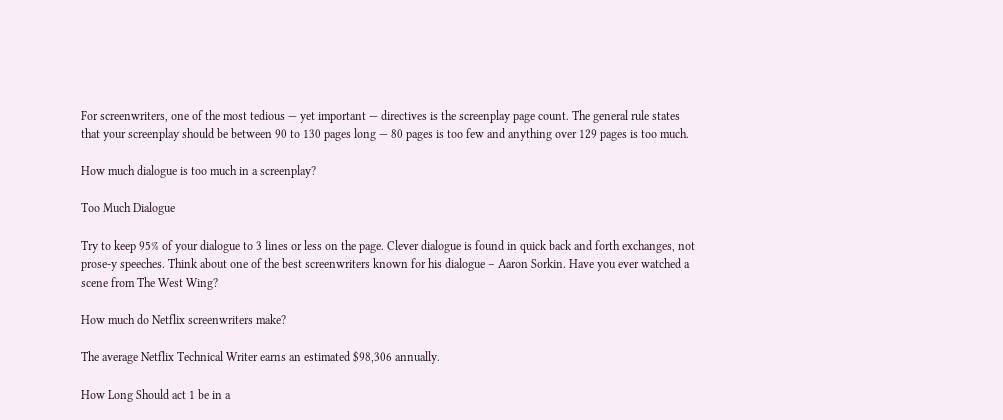For screenwriters, one of the most tedious — yet important — directives is the screenplay page count. The general rule states that your screenplay should be between 90 to 130 pages long — 80 pages is too few and anything over 129 pages is too much.

How much dialogue is too much in a screenplay?

Too Much Dialogue

Try to keep 95% of your dialogue to 3 lines or less on the page. Clever dialogue is found in quick back and forth exchanges, not prose-y speeches. Think about one of the best screenwriters known for his dialogue – Aaron Sorkin. Have you ever watched a scene from The West Wing?

How much do Netflix screenwriters make?

The average Netflix Technical Writer earns an estimated $98,306 annually.

How Long Should act 1 be in a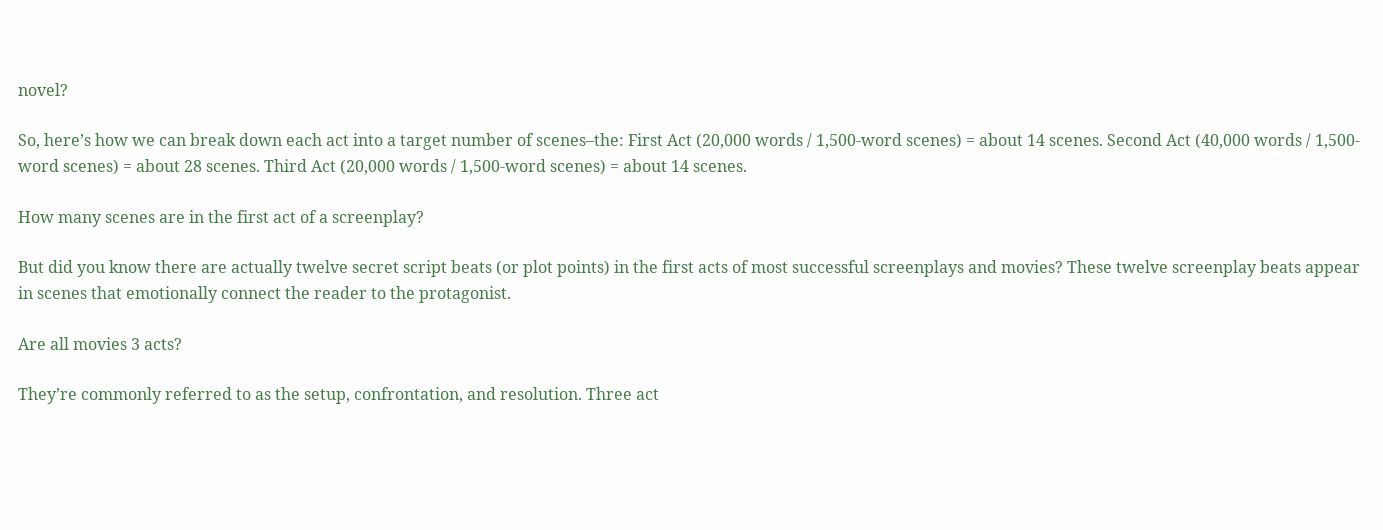novel?

So, here’s how we can break down each act into a target number of scenes–the: First Act (20,000 words / 1,500-word scenes) = about 14 scenes. Second Act (40,000 words / 1,500-word scenes) = about 28 scenes. Third Act (20,000 words / 1,500-word scenes) = about 14 scenes.

How many scenes are in the first act of a screenplay?

But did you know there are actually twelve secret script beats (or plot points) in the first acts of most successful screenplays and movies? These twelve screenplay beats appear in scenes that emotionally connect the reader to the protagonist.

Are all movies 3 acts?

They’re commonly referred to as the setup, confrontation, and resolution. Three act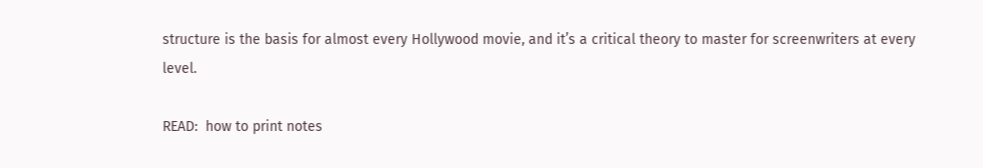structure is the basis for almost every Hollywood movie, and it’s a critical theory to master for screenwriters at every level.

READ:  how to print notes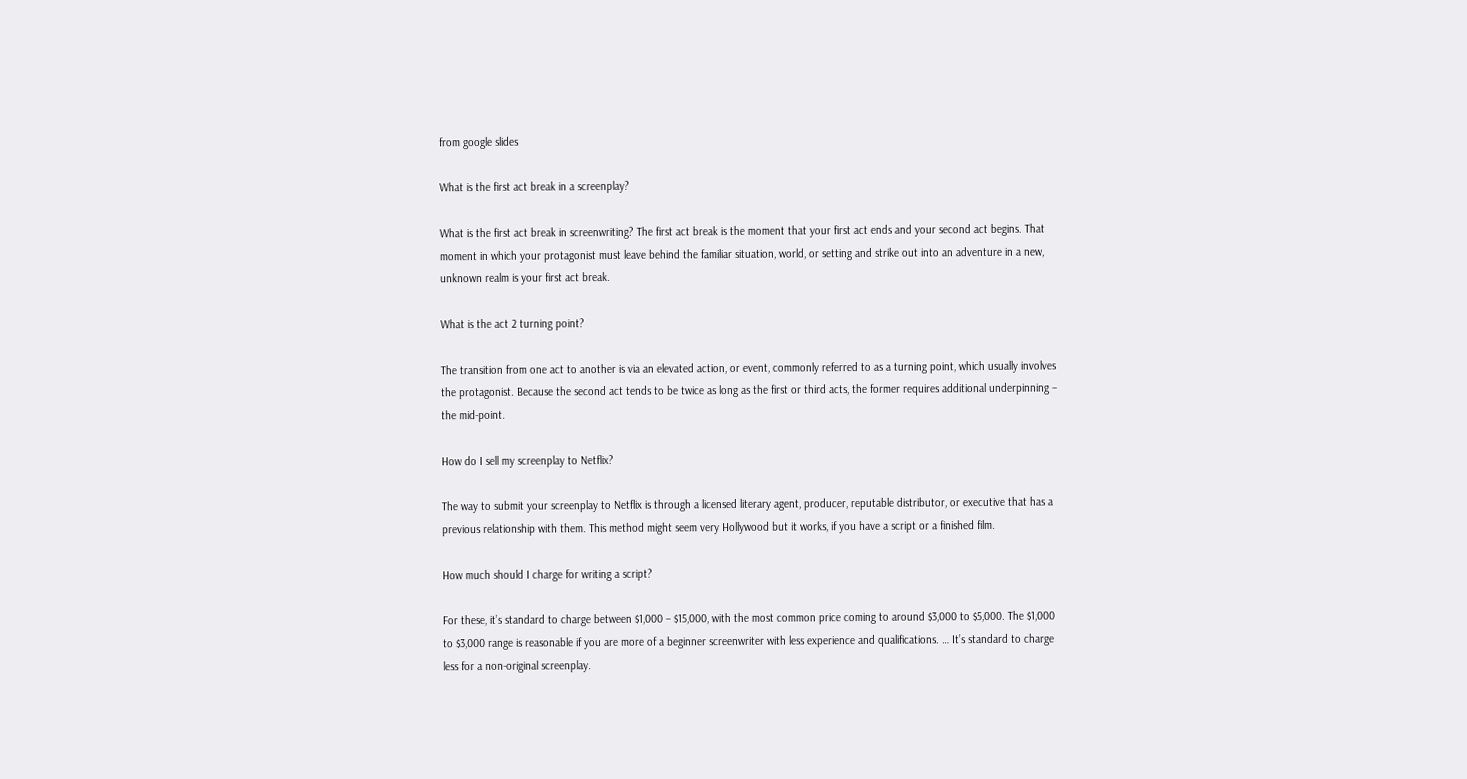from google slides

What is the first act break in a screenplay?

What is the first act break in screenwriting? The first act break is the moment that your first act ends and your second act begins. That moment in which your protagonist must leave behind the familiar situation, world, or setting and strike out into an adventure in a new, unknown realm is your first act break.

What is the act 2 turning point?

The transition from one act to another is via an elevated action, or event, commonly referred to as a turning point, which usually involves the protagonist. Because the second act tends to be twice as long as the first or third acts, the former requires additional underpinning – the mid-point.

How do I sell my screenplay to Netflix?

The way to submit your screenplay to Netflix is through a licensed literary agent, producer, reputable distributor, or executive that has a previous relationship with them. This method might seem very Hollywood but it works, if you have a script or a finished film.

How much should I charge for writing a script?

For these, it’s standard to charge between $1,000 – $15,000, with the most common price coming to around $3,000 to $5,000. The $1,000 to $3,000 range is reasonable if you are more of a beginner screenwriter with less experience and qualifications. … It’s standard to charge less for a non-original screenplay.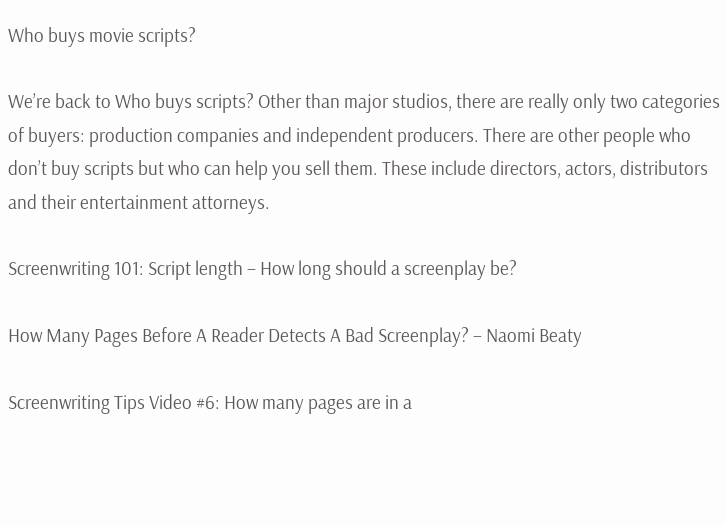Who buys movie scripts?

We’re back to Who buys scripts? Other than major studios, there are really only two categories of buyers: production companies and independent producers. There are other people who don’t buy scripts but who can help you sell them. These include directors, actors, distributors and their entertainment attorneys.

Screenwriting 101: Script length – How long should a screenplay be?

How Many Pages Before A Reader Detects A Bad Screenplay? – Naomi Beaty

Screenwriting Tips Video #6: How many pages are in a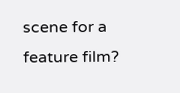scene for a feature film?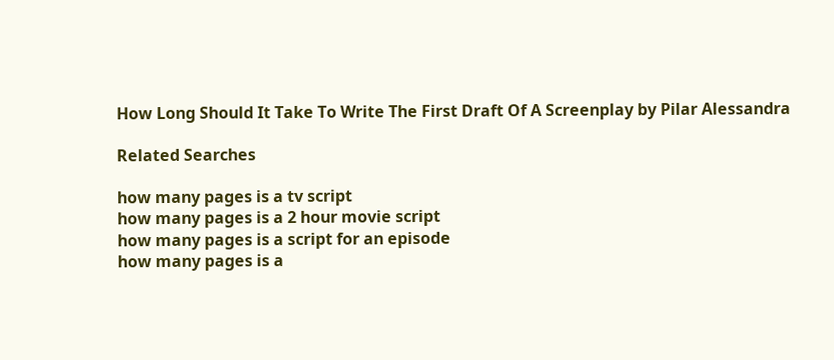How Long Should It Take To Write The First Draft Of A Screenplay by Pilar Alessandra

Related Searches

how many pages is a tv script
how many pages is a 2 hour movie script
how many pages is a script for an episode
how many pages is a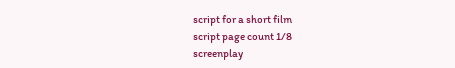script for a short film
script page count 1/8
screenplay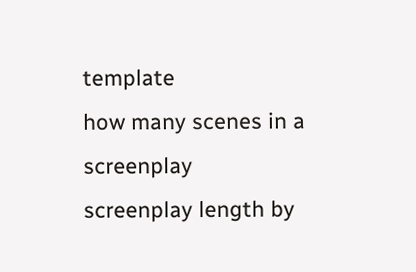template
how many scenes in a screenplay
screenplay length by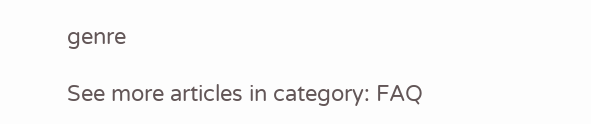genre

See more articles in category: FAQ